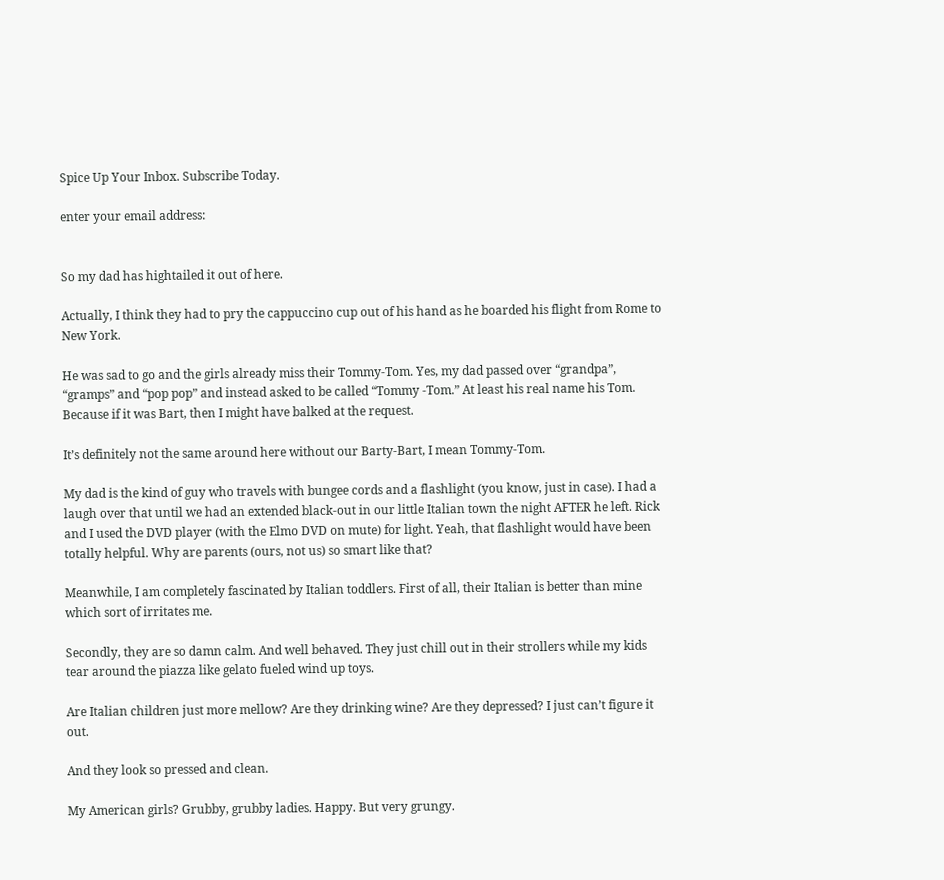Spice Up Your Inbox. Subscribe Today.

enter your email address:


So my dad has hightailed it out of here.

Actually, I think they had to pry the cappuccino cup out of his hand as he boarded his flight from Rome to New York.

He was sad to go and the girls already miss their Tommy-Tom. Yes, my dad passed over “grandpa”, “gramps” and “pop pop” and instead asked to be called “Tommy -Tom.” At least his real name his Tom. Because if it was Bart, then I might have balked at the request.

It’s definitely not the same around here without our Barty-Bart, I mean Tommy-Tom.

My dad is the kind of guy who travels with bungee cords and a flashlight (you know, just in case). I had a laugh over that until we had an extended black-out in our little Italian town the night AFTER he left. Rick and I used the DVD player (with the Elmo DVD on mute) for light. Yeah, that flashlight would have been totally helpful. Why are parents (ours, not us) so smart like that?

Meanwhile, I am completely fascinated by Italian toddlers. First of all, their Italian is better than mine which sort of irritates me.

Secondly, they are so damn calm. And well behaved. They just chill out in their strollers while my kids tear around the piazza like gelato fueled wind up toys.

Are Italian children just more mellow? Are they drinking wine? Are they depressed? I just can’t figure it out.

And they look so pressed and clean.

My American girls? Grubby, grubby ladies. Happy. But very grungy.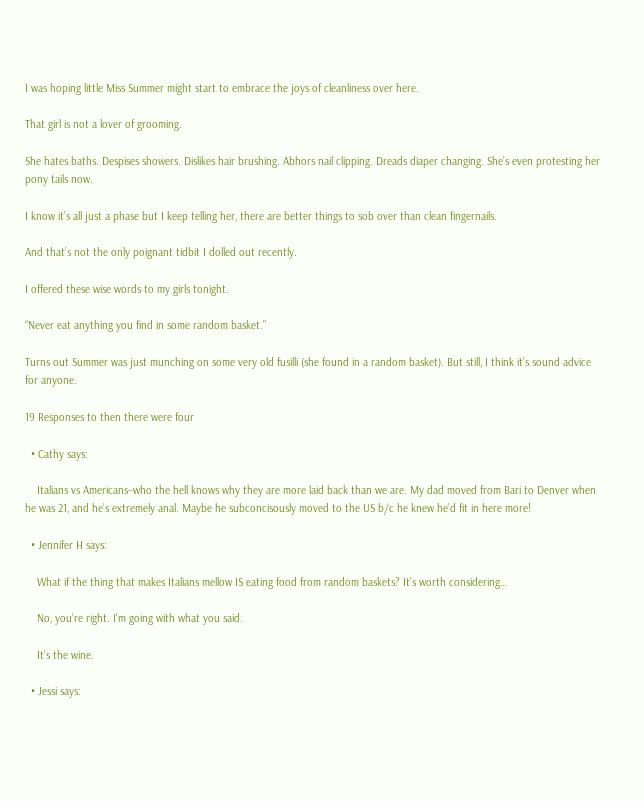I was hoping little Miss Summer might start to embrace the joys of cleanliness over here.

That girl is not a lover of grooming.

She hates baths. Despises showers. Dislikes hair brushing. Abhors nail clipping. Dreads diaper changing. She’s even protesting her pony tails now.

I know it’s all just a phase but I keep telling her, there are better things to sob over than clean fingernails.

And that’s not the only poignant tidbit I dolled out recently.

I offered these wise words to my girls tonight.

“Never eat anything you find in some random basket.”

Turns out Summer was just munching on some very old fusilli (she found in a random basket). But still, I think it’s sound advice for anyone.

19 Responses to then there were four

  • Cathy says:

    Italians vs Americans–who the hell knows why they are more laid back than we are. My dad moved from Bari to Denver when he was 21, and he’s extremely anal. Maybe he subconcisously moved to the US b/c he knew he’d fit in here more!

  • Jennifer H says:

    What if the thing that makes Italians mellow IS eating food from random baskets? It’s worth considering…

    No, you’re right. I’m going with what you said.

    It’s the wine.

  • Jessi says: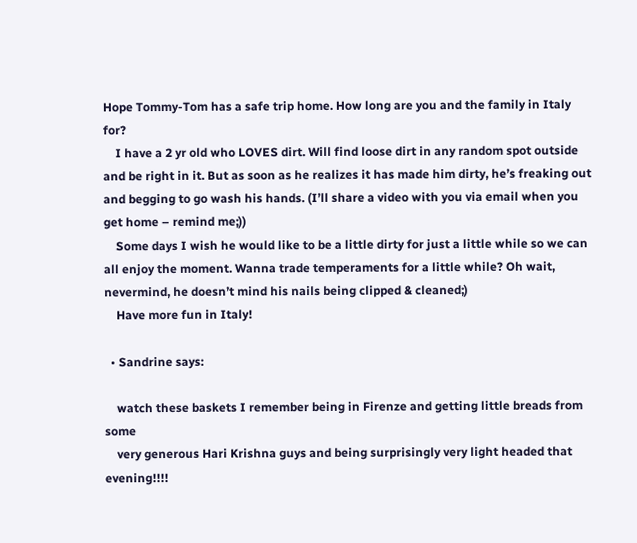Hope Tommy-Tom has a safe trip home. How long are you and the family in Italy for?
    I have a 2 yr old who LOVES dirt. Will find loose dirt in any random spot outside and be right in it. But as soon as he realizes it has made him dirty, he’s freaking out and begging to go wash his hands. (I’ll share a video with you via email when you get home – remind me;))
    Some days I wish he would like to be a little dirty for just a little while so we can all enjoy the moment. Wanna trade temperaments for a little while? Oh wait, nevermind, he doesn’t mind his nails being clipped & cleaned;)
    Have more fun in Italy!

  • Sandrine says:

    watch these baskets I remember being in Firenze and getting little breads from some
    very generous Hari Krishna guys and being surprisingly very light headed that evening!!!!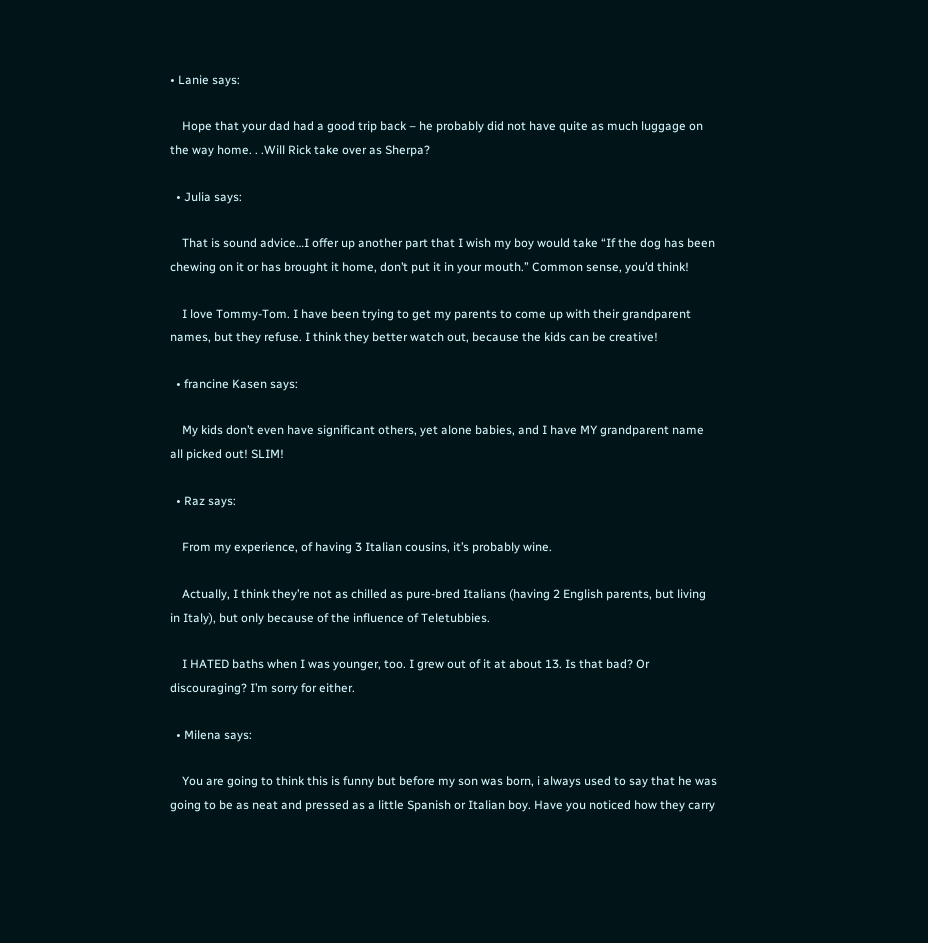• Lanie says:

    Hope that your dad had a good trip back – he probably did not have quite as much luggage on the way home. . .Will Rick take over as Sherpa?

  • Julia says:

    That is sound advice…I offer up another part that I wish my boy would take “If the dog has been chewing on it or has brought it home, don’t put it in your mouth.” Common sense, you’d think!

    I love Tommy-Tom. I have been trying to get my parents to come up with their grandparent names, but they refuse. I think they better watch out, because the kids can be creative!

  • francine Kasen says:

    My kids don’t even have significant others, yet alone babies, and I have MY grandparent name all picked out! SLIM!

  • Raz says:

    From my experience, of having 3 Italian cousins, it’s probably wine.

    Actually, I think they’re not as chilled as pure-bred Italians (having 2 English parents, but living in Italy), but only because of the influence of Teletubbies.

    I HATED baths when I was younger, too. I grew out of it at about 13. Is that bad? Or discouraging? I’m sorry for either.

  • Milena says:

    You are going to think this is funny but before my son was born, i always used to say that he was going to be as neat and pressed as a little Spanish or Italian boy. Have you noticed how they carry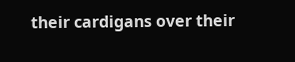their cardigans over their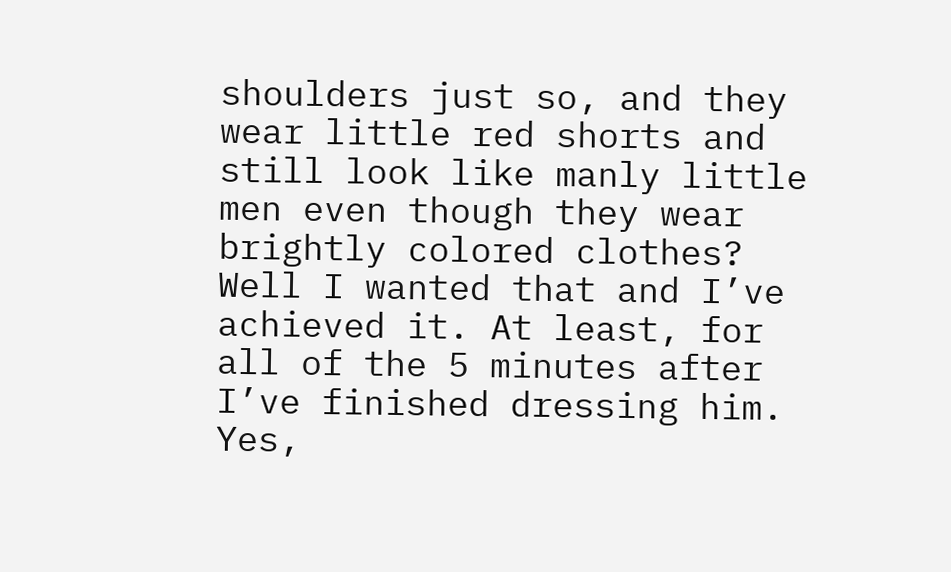shoulders just so, and they wear little red shorts and still look like manly little men even though they wear brightly colored clothes? Well I wanted that and I’ve achieved it. At least, for all of the 5 minutes after I’ve finished dressing him. Yes,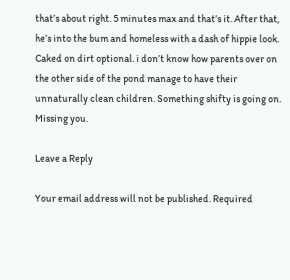that’s about right. 5 minutes max and that’s it. After that, he’s into the bum and homeless with a dash of hippie look. Caked on dirt optional. i don’t know how parents over on the other side of the pond manage to have their unnaturally clean children. Something shifty is going on. Missing you.

Leave a Reply

Your email address will not be published. Required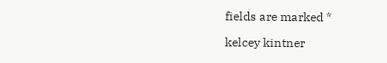fields are marked *

kelcey kintner